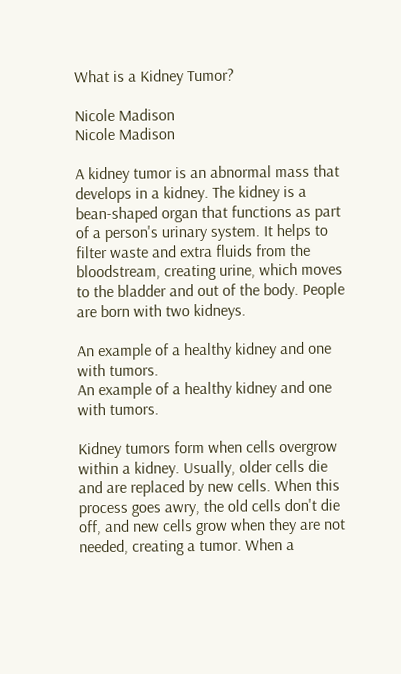What is a Kidney Tumor?

Nicole Madison
Nicole Madison

A kidney tumor is an abnormal mass that develops in a kidney. The kidney is a bean-shaped organ that functions as part of a person's urinary system. It helps to filter waste and extra fluids from the bloodstream, creating urine, which moves to the bladder and out of the body. People are born with two kidneys.

An example of a healthy kidney and one with tumors.
An example of a healthy kidney and one with tumors.

Kidney tumors form when cells overgrow within a kidney. Usually, older cells die and are replaced by new cells. When this process goes awry, the old cells don't die off, and new cells grow when they are not needed, creating a tumor. When a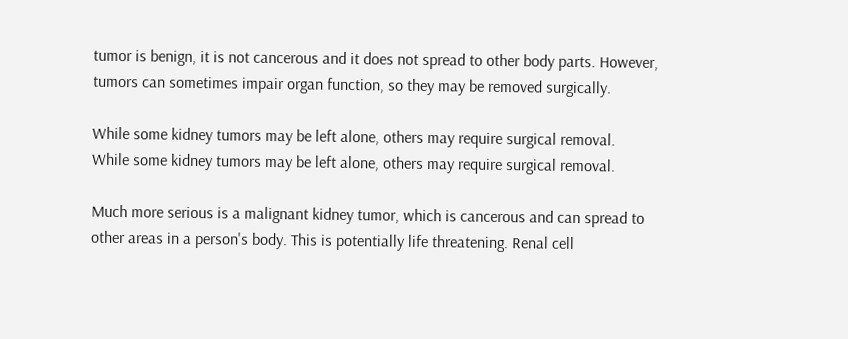tumor is benign, it is not cancerous and it does not spread to other body parts. However, tumors can sometimes impair organ function, so they may be removed surgically.

While some kidney tumors may be left alone, others may require surgical removal.
While some kidney tumors may be left alone, others may require surgical removal.

Much more serious is a malignant kidney tumor, which is cancerous and can spread to other areas in a person's body. This is potentially life threatening. Renal cell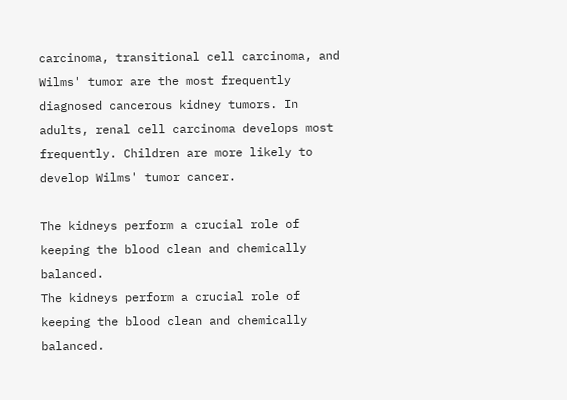carcinoma, transitional cell carcinoma, and Wilms' tumor are the most frequently diagnosed cancerous kidney tumors. In adults, renal cell carcinoma develops most frequently. Children are more likely to develop Wilms' tumor cancer.

The kidneys perform a crucial role of keeping the blood clean and chemically balanced.
The kidneys perform a crucial role of keeping the blood clean and chemically balanced.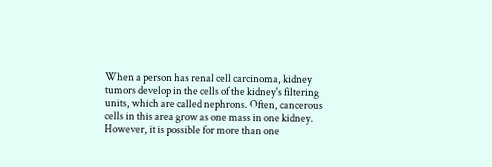When a person has renal cell carcinoma, kidney tumors develop in the cells of the kidney's filtering units, which are called nephrons. Often, cancerous cells in this area grow as one mass in one kidney. However, it is possible for more than one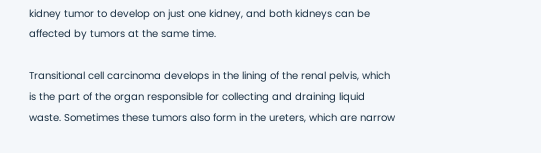kidney tumor to develop on just one kidney, and both kidneys can be affected by tumors at the same time.

Transitional cell carcinoma develops in the lining of the renal pelvis, which is the part of the organ responsible for collecting and draining liquid waste. Sometimes these tumors also form in the ureters, which are narrow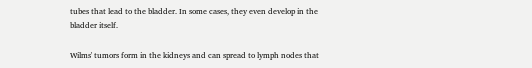tubes that lead to the bladder. In some cases, they even develop in the bladder itself.

Wilms' tumors form in the kidneys and can spread to lymph nodes that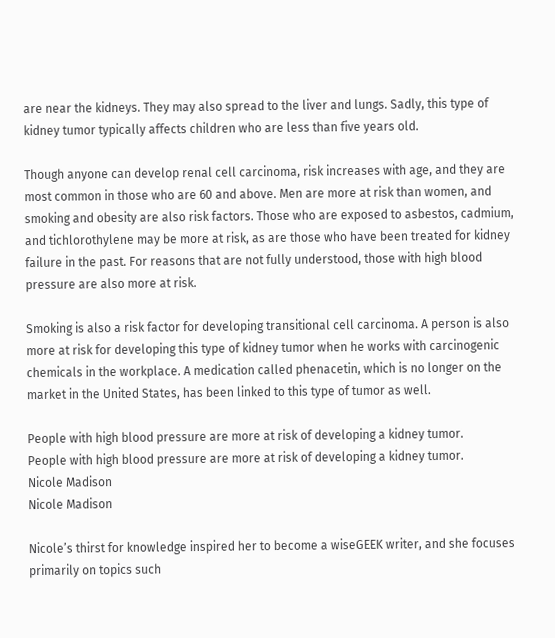are near the kidneys. They may also spread to the liver and lungs. Sadly, this type of kidney tumor typically affects children who are less than five years old.

Though anyone can develop renal cell carcinoma, risk increases with age, and they are most common in those who are 60 and above. Men are more at risk than women, and smoking and obesity are also risk factors. Those who are exposed to asbestos, cadmium, and tichlorothylene may be more at risk, as are those who have been treated for kidney failure in the past. For reasons that are not fully understood, those with high blood pressure are also more at risk.

Smoking is also a risk factor for developing transitional cell carcinoma. A person is also more at risk for developing this type of kidney tumor when he works with carcinogenic chemicals in the workplace. A medication called phenacetin, which is no longer on the market in the United States, has been linked to this type of tumor as well.

People with high blood pressure are more at risk of developing a kidney tumor.
People with high blood pressure are more at risk of developing a kidney tumor.
Nicole Madison
Nicole Madison

Nicole’s thirst for knowledge inspired her to become a wiseGEEK writer, and she focuses primarily on topics such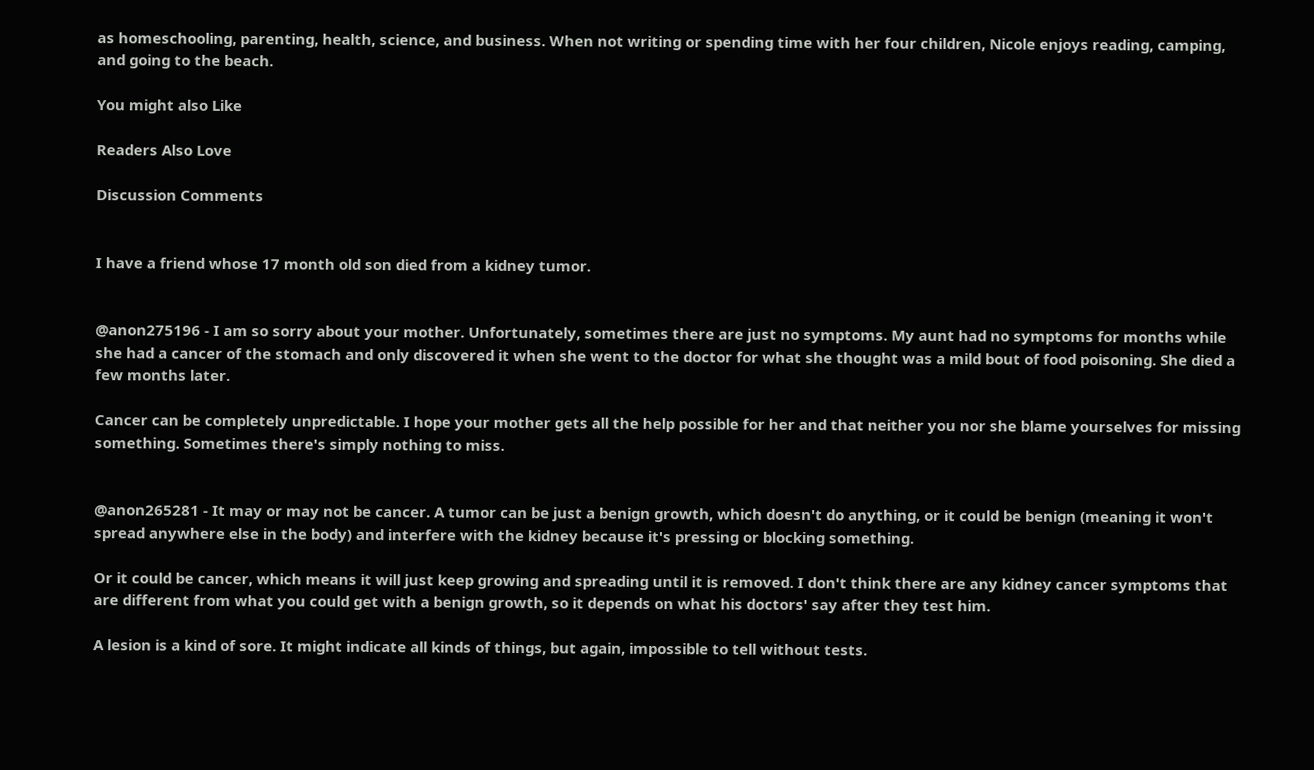as homeschooling, parenting, health, science, and business. When not writing or spending time with her four children, Nicole enjoys reading, camping, and going to the beach.

You might also Like

Readers Also Love

Discussion Comments


I have a friend whose 17 month old son died from a kidney tumor.


@anon275196 - I am so sorry about your mother. Unfortunately, sometimes there are just no symptoms. My aunt had no symptoms for months while she had a cancer of the stomach and only discovered it when she went to the doctor for what she thought was a mild bout of food poisoning. She died a few months later.

Cancer can be completely unpredictable. I hope your mother gets all the help possible for her and that neither you nor she blame yourselves for missing something. Sometimes there's simply nothing to miss.


@anon265281 - It may or may not be cancer. A tumor can be just a benign growth, which doesn't do anything, or it could be benign (meaning it won't spread anywhere else in the body) and interfere with the kidney because it's pressing or blocking something.

Or it could be cancer, which means it will just keep growing and spreading until it is removed. I don't think there are any kidney cancer symptoms that are different from what you could get with a benign growth, so it depends on what his doctors' say after they test him.

A lesion is a kind of sore. It might indicate all kinds of things, but again, impossible to tell without tests.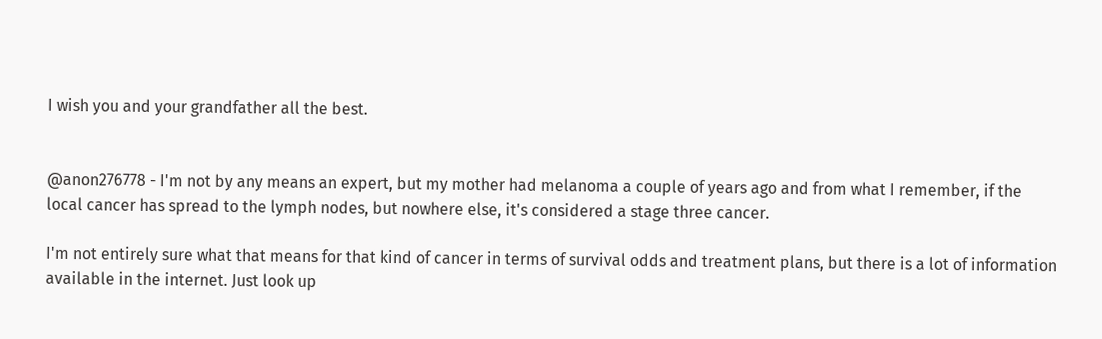I wish you and your grandfather all the best.


@anon276778 - I'm not by any means an expert, but my mother had melanoma a couple of years ago and from what I remember, if the local cancer has spread to the lymph nodes, but nowhere else, it's considered a stage three cancer.

I'm not entirely sure what that means for that kind of cancer in terms of survival odds and treatment plans, but there is a lot of information available in the internet. Just look up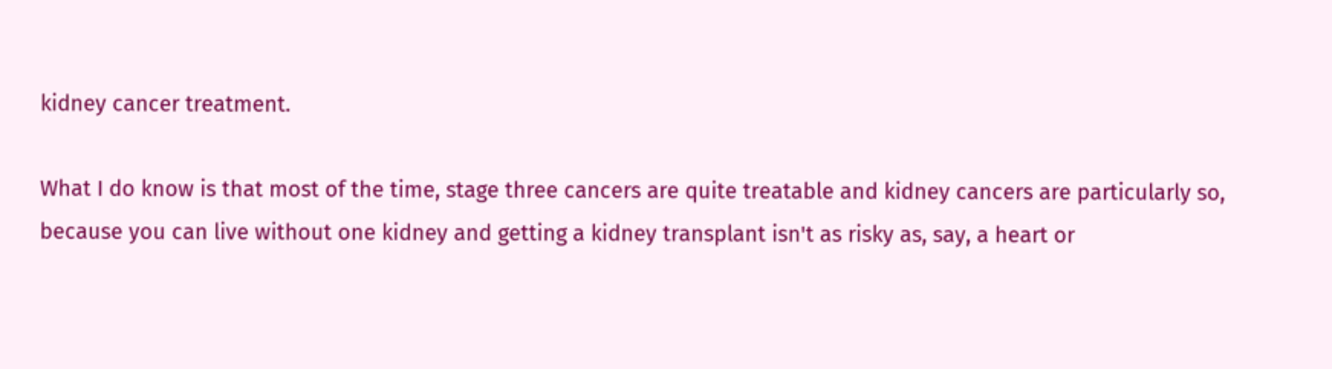kidney cancer treatment.

What I do know is that most of the time, stage three cancers are quite treatable and kidney cancers are particularly so, because you can live without one kidney and getting a kidney transplant isn't as risky as, say, a heart or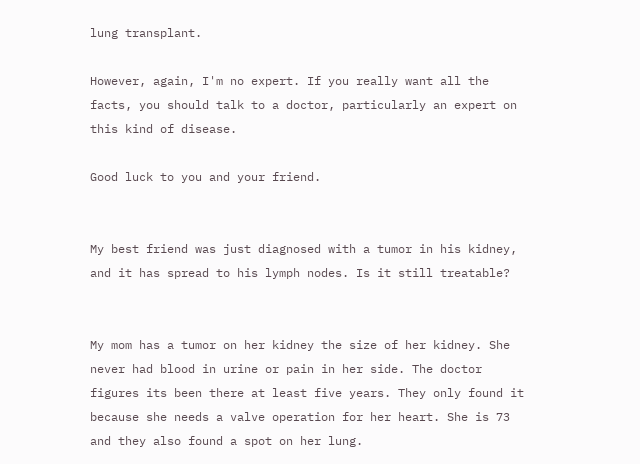lung transplant.

However, again, I'm no expert. If you really want all the facts, you should talk to a doctor, particularly an expert on this kind of disease.

Good luck to you and your friend.


My best friend was just diagnosed with a tumor in his kidney, and it has spread to his lymph nodes. Is it still treatable?


My mom has a tumor on her kidney the size of her kidney. She never had blood in urine or pain in her side. The doctor figures its been there at least five years. They only found it because she needs a valve operation for her heart. She is 73 and they also found a spot on her lung.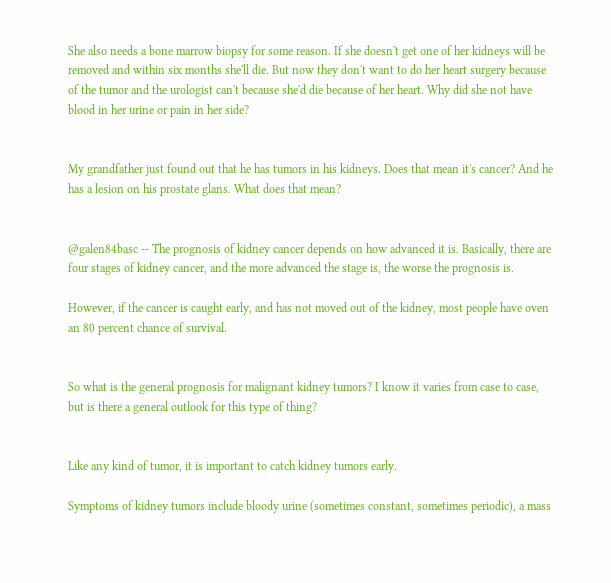She also needs a bone marrow biopsy for some reason. If she doesn't get one of her kidneys will be removed and within six months she'll die. But now they don't want to do her heart surgery because of the tumor and the urologist can't because she'd die because of her heart. Why did she not have blood in her urine or pain in her side?


My grandfather just found out that he has tumors in his kidneys. Does that mean it's cancer? And he has a lesion on his prostate glans. What does that mean?


@galen84basc -- The prognosis of kidney cancer depends on how advanced it is. Basically, there are four stages of kidney cancer, and the more advanced the stage is, the worse the prognosis is.

However, if the cancer is caught early, and has not moved out of the kidney, most people have oven an 80 percent chance of survival.


So what is the general prognosis for malignant kidney tumors? I know it varies from case to case, but is there a general outlook for this type of thing?


Like any kind of tumor, it is important to catch kidney tumors early.

Symptoms of kidney tumors include bloody urine (sometimes constant, sometimes periodic), a mass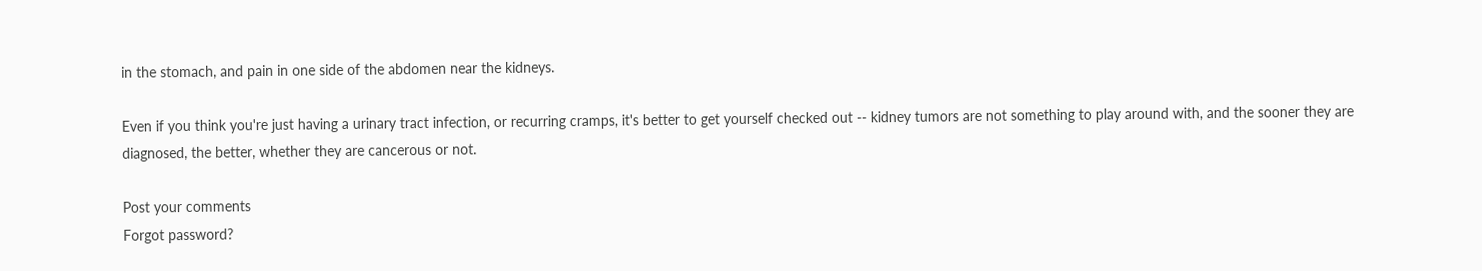in the stomach, and pain in one side of the abdomen near the kidneys.

Even if you think you're just having a urinary tract infection, or recurring cramps, it's better to get yourself checked out -- kidney tumors are not something to play around with, and the sooner they are diagnosed, the better, whether they are cancerous or not.

Post your comments
Forgot password?